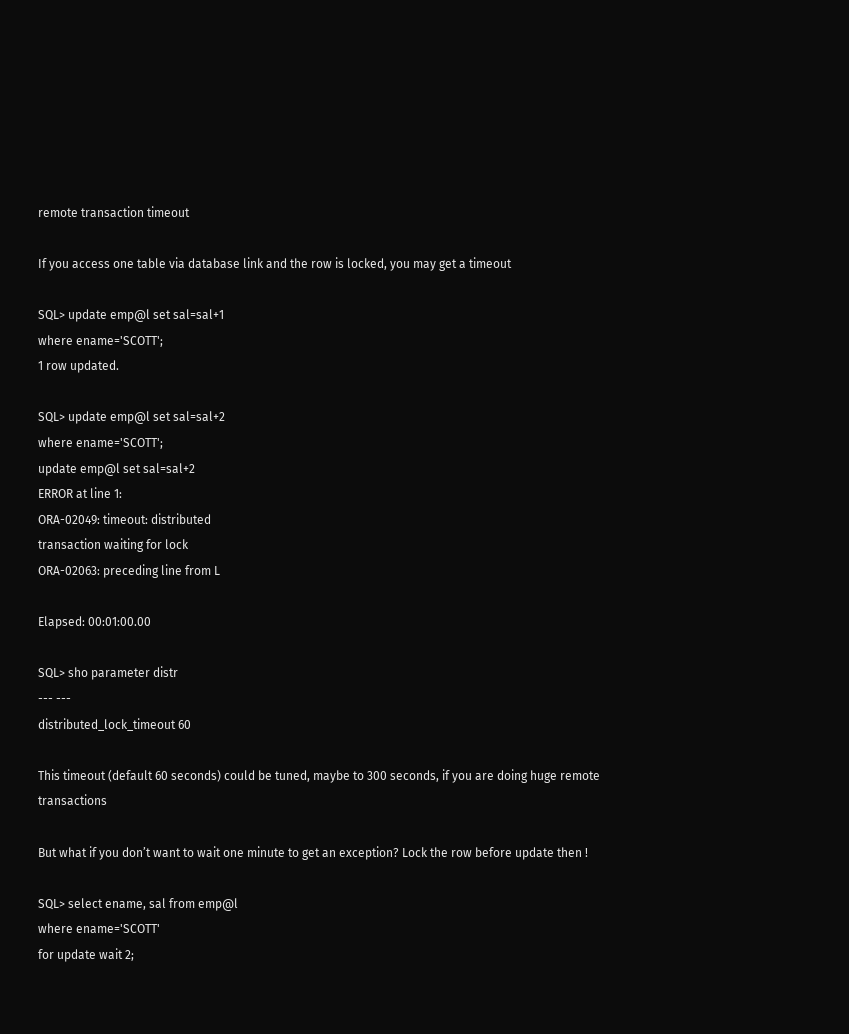remote transaction timeout

If you access one table via database link and the row is locked, you may get a timeout

SQL> update emp@l set sal=sal+1
where ename='SCOTT';
1 row updated.

SQL> update emp@l set sal=sal+2
where ename='SCOTT';
update emp@l set sal=sal+2
ERROR at line 1:
ORA-02049: timeout: distributed
transaction waiting for lock
ORA-02063: preceding line from L

Elapsed: 00:01:00.00

SQL> sho parameter distr
--- ---
distributed_lock_timeout 60

This timeout (default 60 seconds) could be tuned, maybe to 300 seconds, if you are doing huge remote transactions

But what if you don’t want to wait one minute to get an exception? Lock the row before update then !

SQL> select ename, sal from emp@l
where ename='SCOTT'
for update wait 2;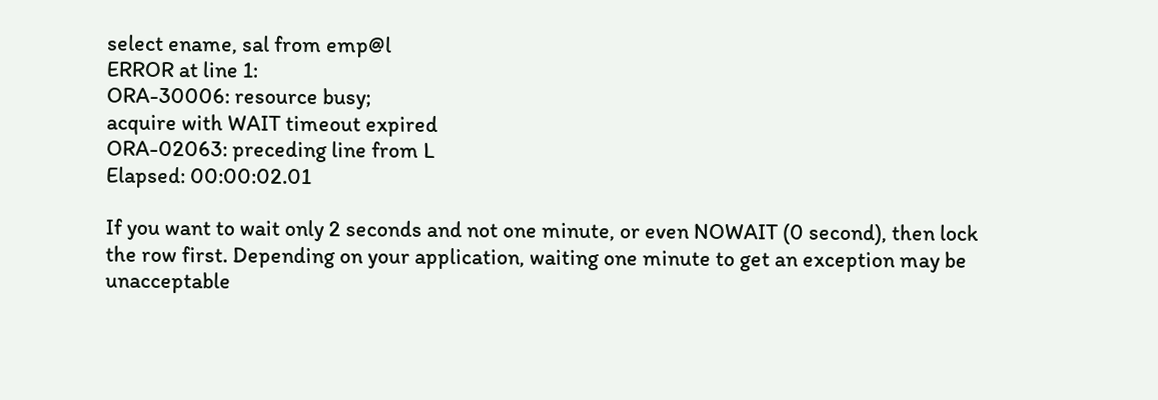select ename, sal from emp@l
ERROR at line 1:
ORA-30006: resource busy;
acquire with WAIT timeout expired
ORA-02063: preceding line from L
Elapsed: 00:00:02.01

If you want to wait only 2 seconds and not one minute, or even NOWAIT (0 second), then lock the row first. Depending on your application, waiting one minute to get an exception may be unacceptable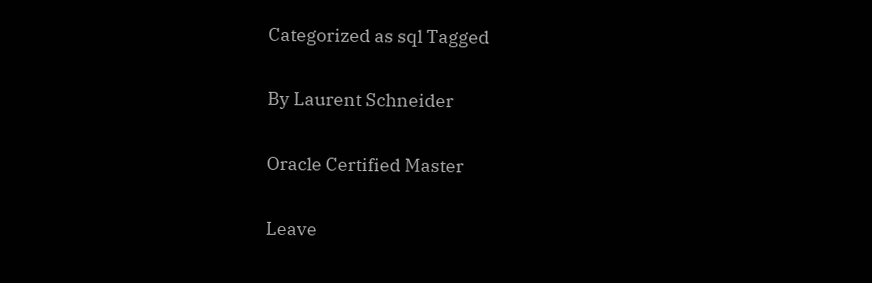Categorized as sql Tagged

By Laurent Schneider

Oracle Certified Master

Leave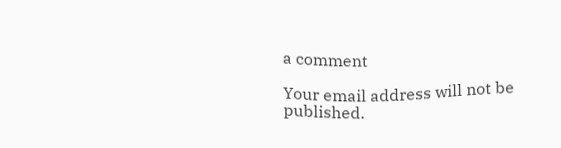a comment

Your email address will not be published.